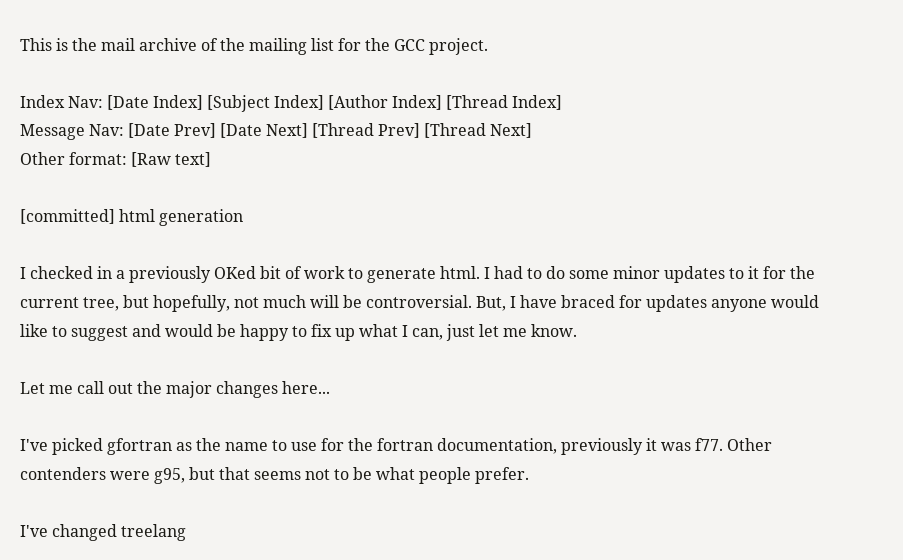This is the mail archive of the mailing list for the GCC project.

Index Nav: [Date Index] [Subject Index] [Author Index] [Thread Index]
Message Nav: [Date Prev] [Date Next] [Thread Prev] [Thread Next]
Other format: [Raw text]

[committed] html generation

I checked in a previously OKed bit of work to generate html. I had to do some minor updates to it for the current tree, but hopefully, not much will be controversial. But, I have braced for updates anyone would like to suggest and would be happy to fix up what I can, just let me know.

Let me call out the major changes here...

I've picked gfortran as the name to use for the fortran documentation, previously it was f77. Other contenders were g95, but that seems not to be what people prefer.

I've changed treelang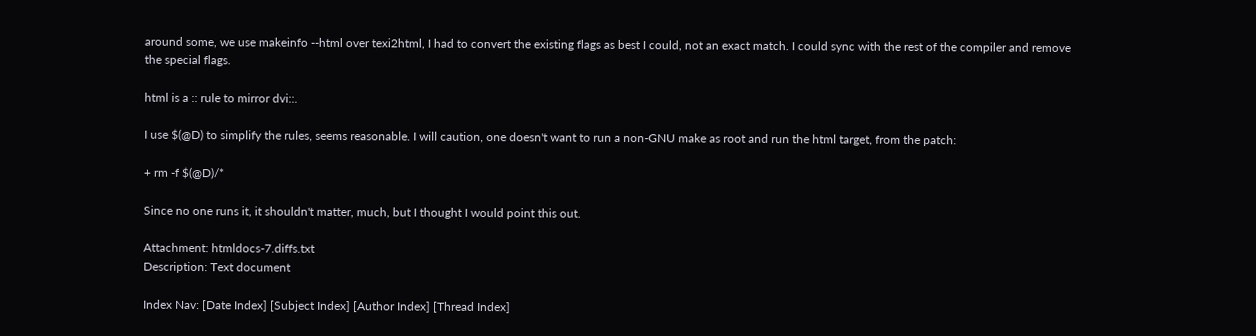around some, we use makeinfo --html over texi2html, I had to convert the existing flags as best I could, not an exact match. I could sync with the rest of the compiler and remove the special flags.

html is a :: rule to mirror dvi::.

I use $(@D) to simplify the rules, seems reasonable. I will caution, one doesn't want to run a non-GNU make as root and run the html target, from the patch:

+ rm -f $(@D)/*

Since no one runs it, it shouldn't matter, much, but I thought I would point this out.

Attachment: htmldocs-7.diffs.txt
Description: Text document

Index Nav: [Date Index] [Subject Index] [Author Index] [Thread Index]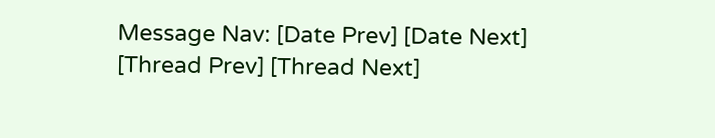Message Nav: [Date Prev] [Date Next] [Thread Prev] [Thread Next]